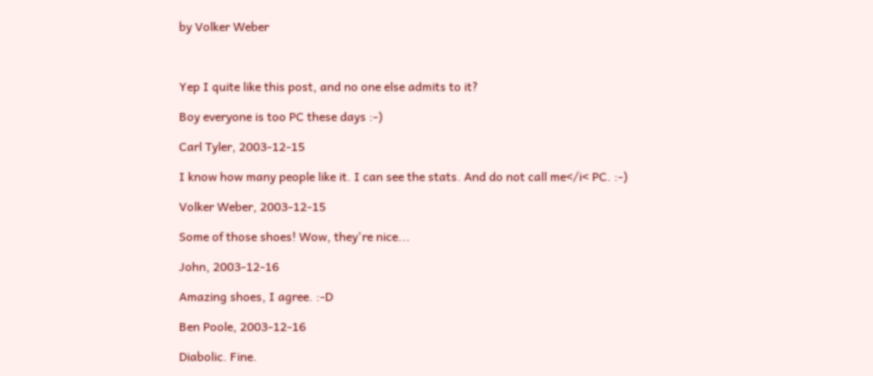by Volker Weber



Yep I quite like this post, and no one else admits to it?

Boy everyone is too PC these days :-)

Carl Tyler, 2003-12-15

I know how many people like it. I can see the stats. And do not call me</i< PC. :-)

Volker Weber, 2003-12-15

Some of those shoes! Wow, they're nice...

John, 2003-12-16

Amazing shoes, I agree. :-D

Ben Poole, 2003-12-16

Diabolic. Fine.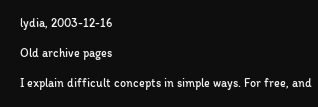lydia, 2003-12-16

Old archive pages

I explain difficult concepts in simple ways. For free, and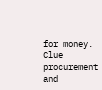for money. Clue procurement and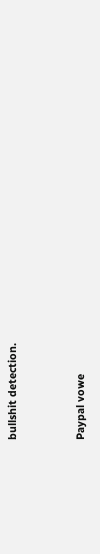bullshit detection.


Paypal vowe